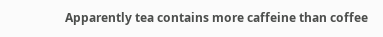Apparently tea contains more caffeine than coffee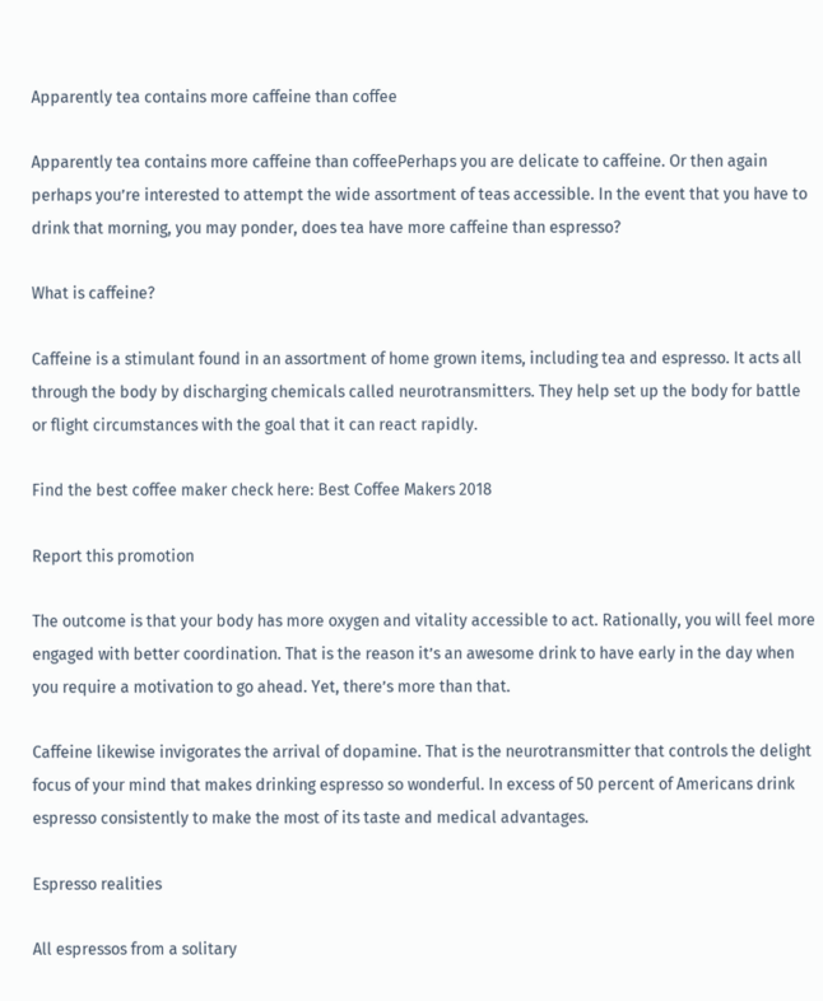Apparently tea contains more caffeine than coffee

Apparently tea contains more caffeine than coffeePerhaps you are delicate to caffeine. Or then again perhaps you’re interested to attempt the wide assortment of teas accessible. In the event that you have to drink that morning, you may ponder, does tea have more caffeine than espresso?

What is caffeine?

Caffeine is a stimulant found in an assortment of home grown items, including tea and espresso. It acts all through the body by discharging chemicals called neurotransmitters. They help set up the body for battle or flight circumstances with the goal that it can react rapidly.

Find the best coffee maker check here: Best Coffee Makers 2018

Report this promotion

The outcome is that your body has more oxygen and vitality accessible to act. Rationally, you will feel more engaged with better coordination. That is the reason it’s an awesome drink to have early in the day when you require a motivation to go ahead. Yet, there’s more than that.

Caffeine likewise invigorates the arrival of dopamine. That is the neurotransmitter that controls the delight focus of your mind that makes drinking espresso so wonderful. In excess of 50 percent of Americans drink espresso consistently to make the most of its taste and medical advantages.

Espresso realities

All espressos from a solitary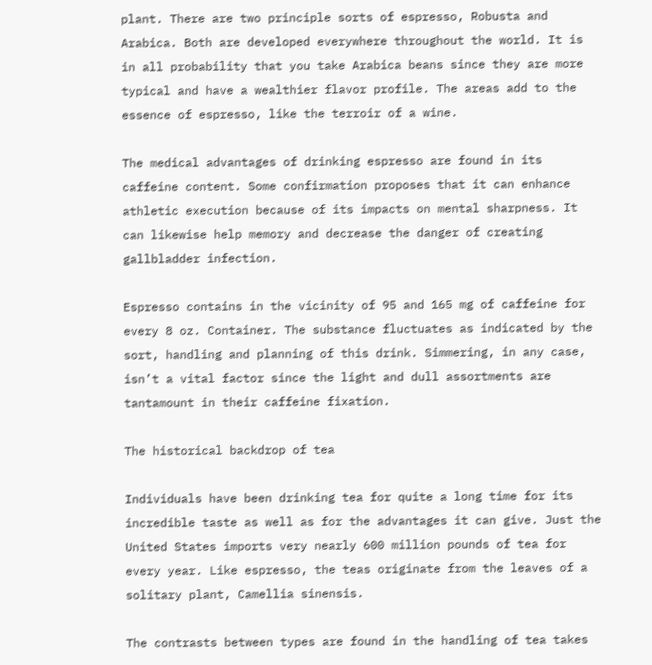plant. There are two principle sorts of espresso, Robusta and Arabica. Both are developed everywhere throughout the world. It is in all probability that you take Arabica beans since they are more typical and have a wealthier flavor profile. The areas add to the essence of espresso, like the terroir of a wine.

The medical advantages of drinking espresso are found in its caffeine content. Some confirmation proposes that it can enhance athletic execution because of its impacts on mental sharpness. It can likewise help memory and decrease the danger of creating gallbladder infection.

Espresso contains in the vicinity of 95 and 165 mg of caffeine for every 8 oz. Container. The substance fluctuates as indicated by the sort, handling and planning of this drink. Simmering, in any case, isn’t a vital factor since the light and dull assortments are tantamount in their caffeine fixation.

The historical backdrop of tea

Individuals have been drinking tea for quite a long time for its incredible taste as well as for the advantages it can give. Just the United States imports very nearly 600 million pounds of tea for every year. Like espresso, the teas originate from the leaves of a solitary plant, Camellia sinensis.

The contrasts between types are found in the handling of tea takes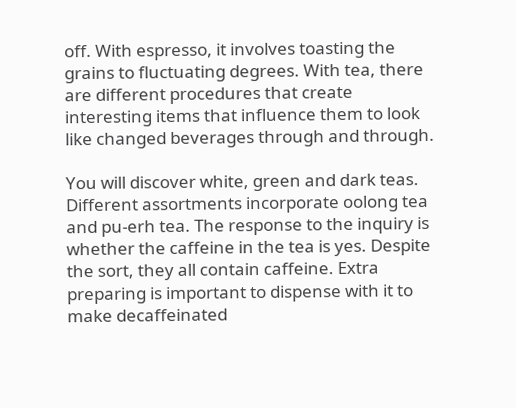off. With espresso, it involves toasting the grains to fluctuating degrees. With tea, there are different procedures that create interesting items that influence them to look like changed beverages through and through.

You will discover white, green and dark teas. Different assortments incorporate oolong tea and pu-erh tea. The response to the inquiry is whether the caffeine in the tea is yes. Despite the sort, they all contain caffeine. Extra preparing is important to dispense with it to make decaffeinated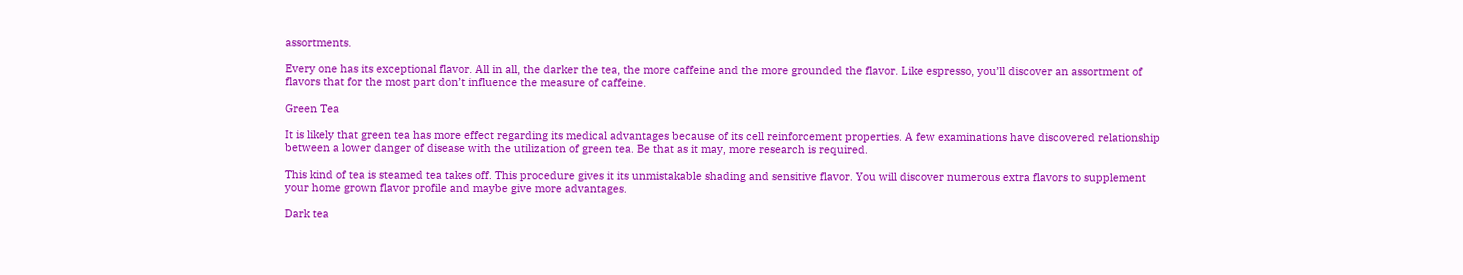assortments.

Every one has its exceptional flavor. All in all, the darker the tea, the more caffeine and the more grounded the flavor. Like espresso, you’ll discover an assortment of flavors that for the most part don’t influence the measure of caffeine.

Green Tea

It is likely that green tea has more effect regarding its medical advantages because of its cell reinforcement properties. A few examinations have discovered relationship between a lower danger of disease with the utilization of green tea. Be that as it may, more research is required.

This kind of tea is steamed tea takes off. This procedure gives it its unmistakable shading and sensitive flavor. You will discover numerous extra flavors to supplement your home grown flavor profile and maybe give more advantages.

Dark tea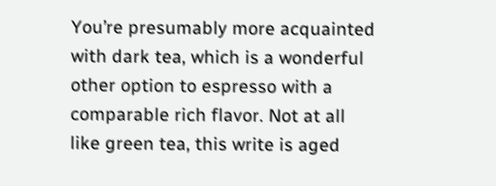You’re presumably more acquainted with dark tea, which is a wonderful other option to espresso with a comparable rich flavor. Not at all like green tea, this write is aged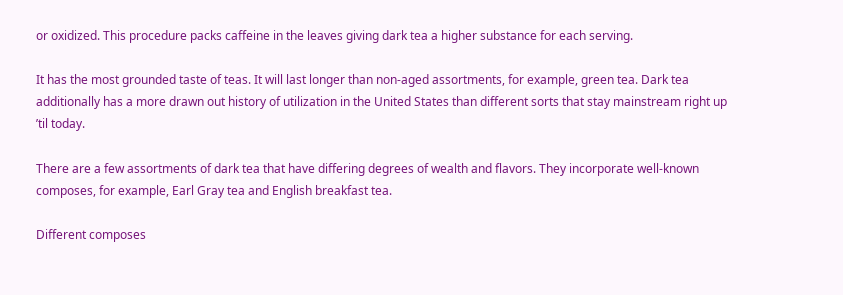or oxidized. This procedure packs caffeine in the leaves giving dark tea a higher substance for each serving.

It has the most grounded taste of teas. It will last longer than non-aged assortments, for example, green tea. Dark tea additionally has a more drawn out history of utilization in the United States than different sorts that stay mainstream right up ’til today.

There are a few assortments of dark tea that have differing degrees of wealth and flavors. They incorporate well-known composes, for example, Earl Gray tea and English breakfast tea.

Different composes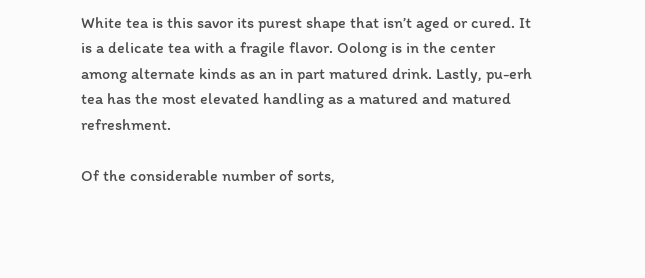White tea is this savor its purest shape that isn’t aged or cured. It is a delicate tea with a fragile flavor. Oolong is in the center among alternate kinds as an in part matured drink. Lastly, pu-erh tea has the most elevated handling as a matured and matured refreshment.

Of the considerable number of sorts,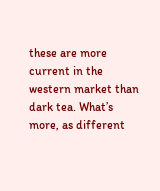these are more current in the western market than dark tea. What’s more, as different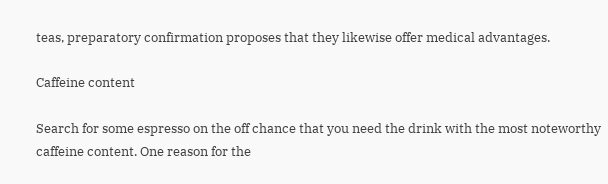teas, preparatory confirmation proposes that they likewise offer medical advantages.

Caffeine content

Search for some espresso on the off chance that you need the drink with the most noteworthy caffeine content. One reason for the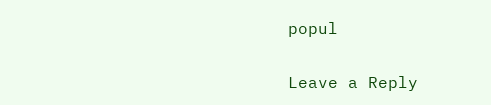popul

Leave a Reply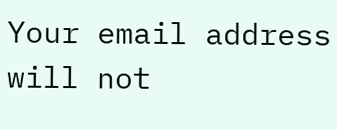Your email address will not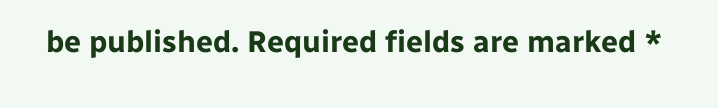be published. Required fields are marked *